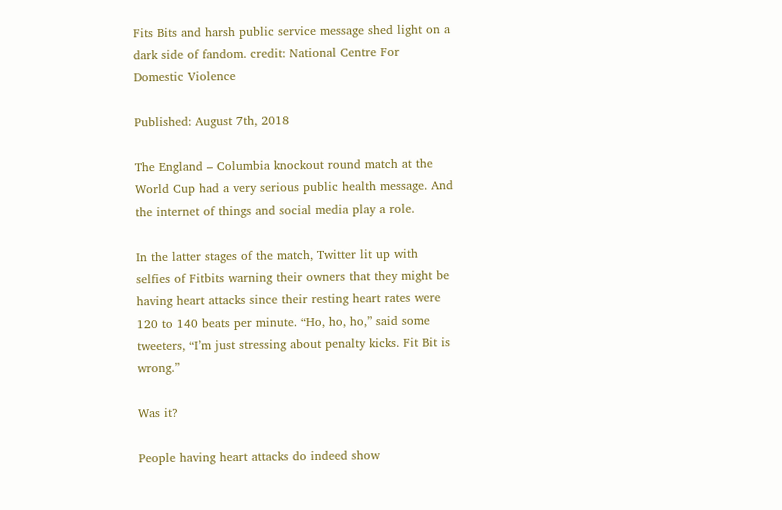Fits Bits and harsh public service message shed light on a dark side of fandom. credit: National Centre For Domestic Violence

Published: August 7th, 2018

The England – Columbia knockout round match at the World Cup had a very serious public health message. And the internet of things and social media play a role.

In the latter stages of the match, Twitter lit up with selfies of Fitbits warning their owners that they might be having heart attacks since their resting heart rates were 120 to 140 beats per minute. “Ho, ho, ho,” said some tweeters, “I’m just stressing about penalty kicks. Fit Bit is wrong.”

Was it?

People having heart attacks do indeed show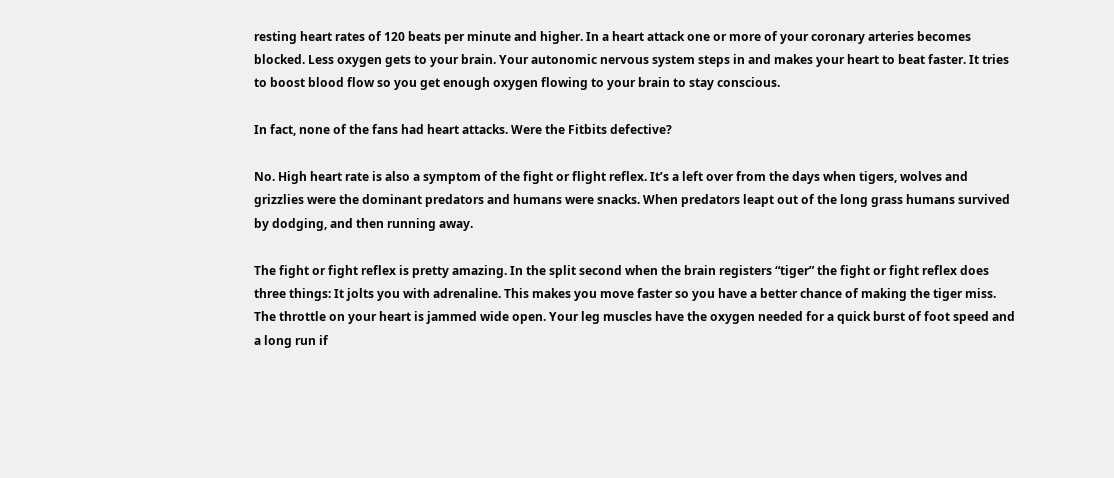resting heart rates of 120 beats per minute and higher. In a heart attack one or more of your coronary arteries becomes blocked. Less oxygen gets to your brain. Your autonomic nervous system steps in and makes your heart to beat faster. It tries to boost blood flow so you get enough oxygen flowing to your brain to stay conscious.

In fact, none of the fans had heart attacks. Were the Fitbits defective?

No. High heart rate is also a symptom of the fight or flight reflex. It’s a left over from the days when tigers, wolves and grizzlies were the dominant predators and humans were snacks. When predators leapt out of the long grass humans survived by dodging, and then running away.

The fight or fight reflex is pretty amazing. In the split second when the brain registers “tiger” the fight or fight reflex does three things: It jolts you with adrenaline. This makes you move faster so you have a better chance of making the tiger miss. The throttle on your heart is jammed wide open. Your leg muscles have the oxygen needed for a quick burst of foot speed and a long run if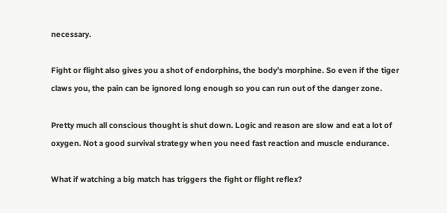necessary.

Fight or flight also gives you a shot of endorphins, the body’s morphine. So even if the tiger claws you, the pain can be ignored long enough so you can run out of the danger zone.

Pretty much all conscious thought is shut down. Logic and reason are slow and eat a lot of oxygen. Not a good survival strategy when you need fast reaction and muscle endurance.

What if watching a big match has triggers the fight or flight reflex?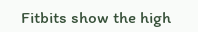Fitbits show the high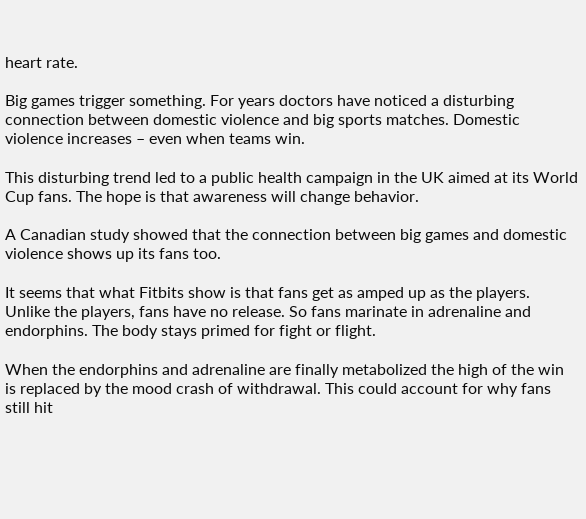heart rate.

Big games trigger something. For years doctors have noticed a disturbing connection between domestic violence and big sports matches. Domestic violence increases – even when teams win.

This disturbing trend led to a public health campaign in the UK aimed at its World Cup fans. The hope is that awareness will change behavior.

A Canadian study showed that the connection between big games and domestic violence shows up its fans too.

It seems that what Fitbits show is that fans get as amped up as the players. Unlike the players, fans have no release. So fans marinate in adrenaline and endorphins. The body stays primed for fight or flight.

When the endorphins and adrenaline are finally metabolized the high of the win is replaced by the mood crash of withdrawal. This could account for why fans still hit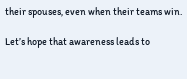their spouses, even when their teams win.

Let’s hope that awareness leads to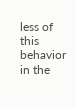less of this behavior in the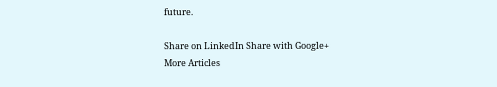future.

Share on LinkedIn Share with Google+
More Articles